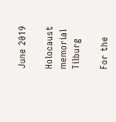June 2019

Holocaust memorial Tilburg

For the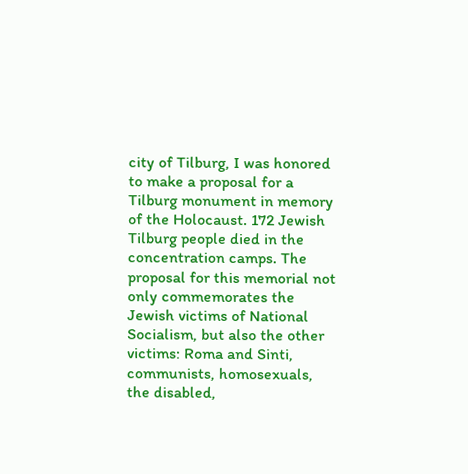city of Tilburg, I was honored to make a proposal for a Tilburg monument in memory of the Holocaust. 172 Jewish Tilburg people died in the concentration camps. The proposal for this memorial not only commemorates the Jewish victims of National Socialism, but also the other victims: Roma and Sinti, communists, homosexuals, the disabled,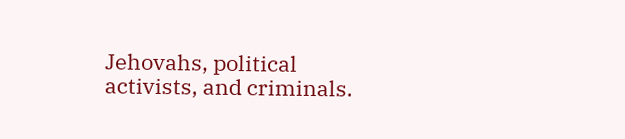Jehovahs, political activists, and criminals.